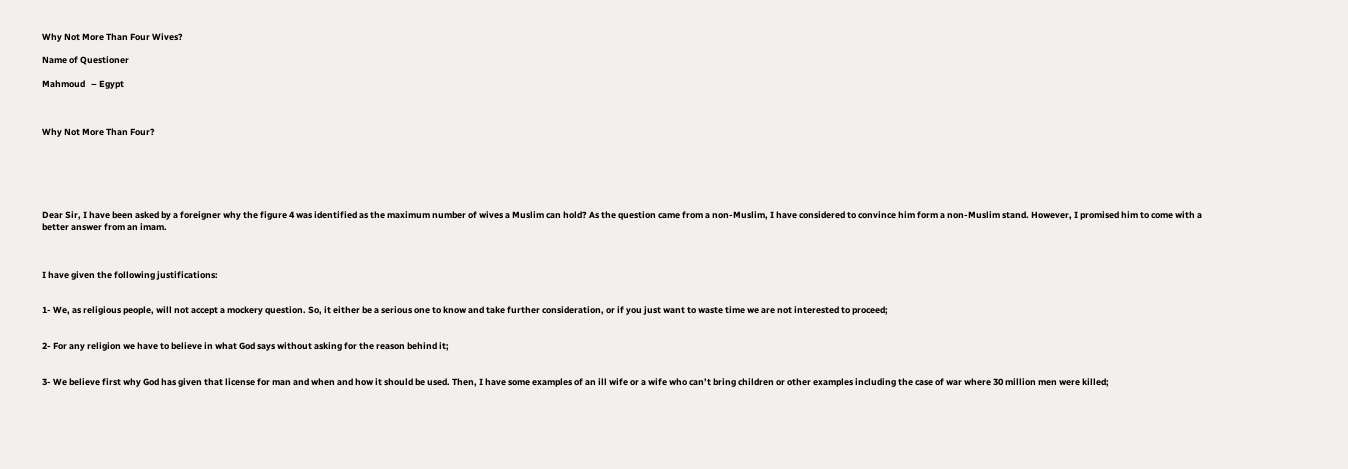Why Not More Than Four Wives?

Name of Questioner

Mahmoud   – Egypt



Why Not More Than Four?






Dear Sir, I have been asked by a foreigner why the figure 4 was identified as the maximum number of wives a Muslim can hold? As the question came from a non-Muslim, I have considered to convince him form a non-Muslim stand. However, I promised him to come with a better answer from an imam.



I have given the following justifications:


1- We, as religious people, will not accept a mockery question. So, it either be a serious one to know and take further consideration, or if you just want to waste time we are not interested to proceed;


2- For any religion we have to believe in what God says without asking for the reason behind it;


3- We believe first why God has given that license for man and when and how it should be used. Then, I have some examples of an ill wife or a wife who can’t bring children or other examples including the case of war where 30 million men were killed;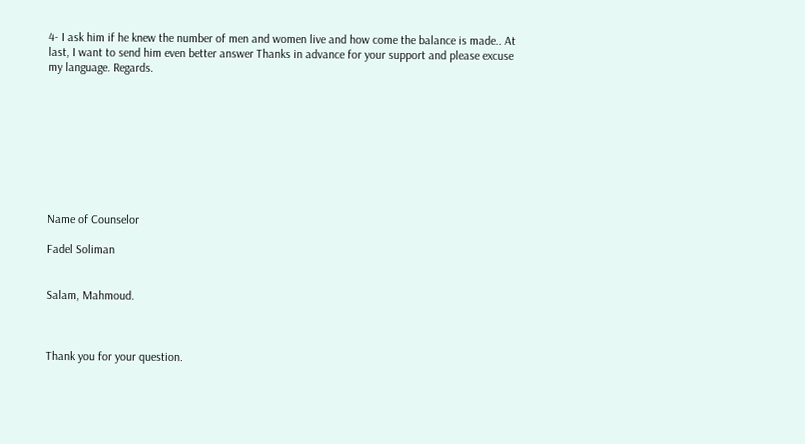4- I ask him if he knew the number of men and women live and how come the balance is made.. At last, I want to send him even better answer Thanks in advance for your support and please excuse my language. Regards.









Name of Counselor

Fadel Soliman


Salam, Mahmoud.



Thank you for your question.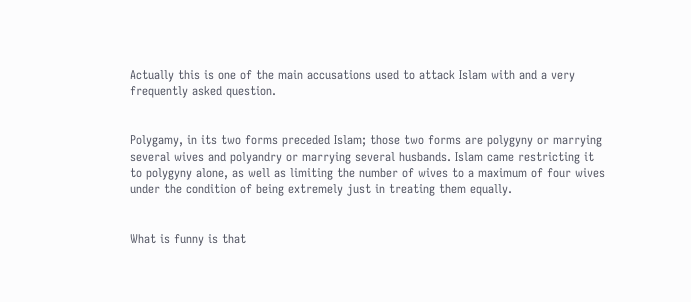Actually this is one of the main accusations used to attack Islam with and a very frequently asked question.


Polygamy, in its two forms preceded Islam; those two forms are polygyny or marrying several wives and polyandry or marrying several husbands. Islam came restricting it to polygyny alone, as well as limiting the number of wives to a maximum of four wives under the condition of being extremely just in treating them equally.


What is funny is that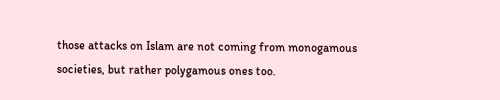those attacks on Islam are not coming from monogamous societies, but rather polygamous ones too.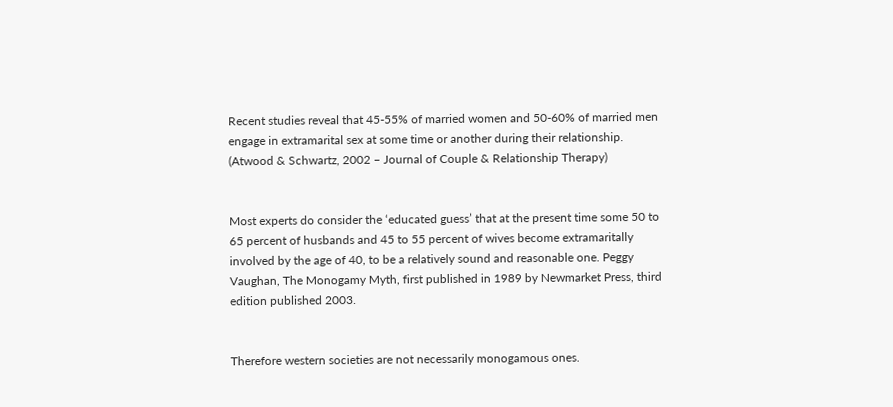Recent studies reveal that 45-55% of married women and 50-60% of married men engage in extramarital sex at some time or another during their relationship. (Atwood & Schwartz, 2002 – Journal of Couple & Relationship Therapy)


Most experts do consider the ‘educated guess’ that at the present time some 50 to 65 percent of husbands and 45 to 55 percent of wives become extramaritally involved by the age of 40, to be a relatively sound and reasonable one. Peggy Vaughan, The Monogamy Myth, first published in 1989 by Newmarket Press, third edition published 2003.


Therefore western societies are not necessarily monogamous ones.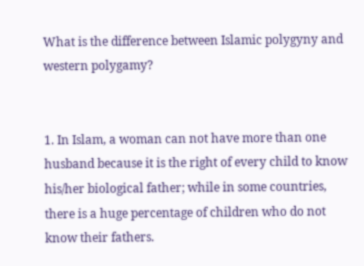What is the difference between Islamic polygyny and western polygamy?


1. In Islam, a woman can not have more than one husband because it is the right of every child to know his/her biological father; while in some countries, there is a huge percentage of children who do not know their fathers.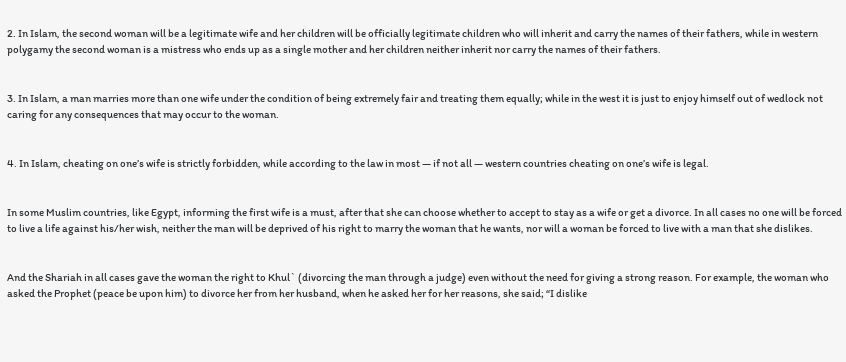2. In Islam, the second woman will be a legitimate wife and her children will be officially legitimate children who will inherit and carry the names of their fathers, while in western polygamy the second woman is a mistress who ends up as a single mother and her children neither inherit nor carry the names of their fathers.


3. In Islam, a man marries more than one wife under the condition of being extremely fair and treating them equally; while in the west it is just to enjoy himself out of wedlock not caring for any consequences that may occur to the woman.


4. In Islam, cheating on one’s wife is strictly forbidden, while according to the law in most — if not all — western countries cheating on one’s wife is legal.


In some Muslim countries, like Egypt, informing the first wife is a must, after that she can choose whether to accept to stay as a wife or get a divorce. In all cases no one will be forced to live a life against his/her wish, neither the man will be deprived of his right to marry the woman that he wants, nor will a woman be forced to live with a man that she dislikes.


And the Shariah in all cases gave the woman the right to Khul` (divorcing the man through a judge) even without the need for giving a strong reason. For example, the woman who asked the Prophet (peace be upon him) to divorce her from her husband, when he asked her for her reasons, she said; “I dislike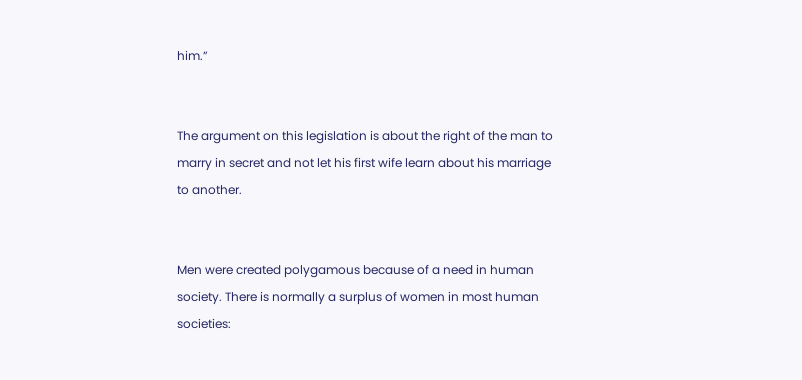him.”


The argument on this legislation is about the right of the man to marry in secret and not let his first wife learn about his marriage to another.


Men were created polygamous because of a need in human society. There is normally a surplus of women in most human societies: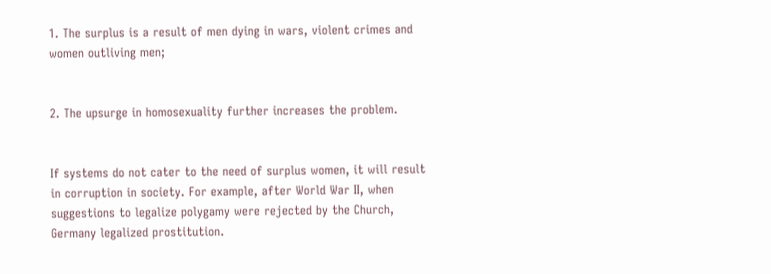1. The surplus is a result of men dying in wars, violent crimes and women outliving men;


2. The upsurge in homosexuality further increases the problem.


If systems do not cater to the need of surplus women, it will result in corruption in society. For example, after World War II, when suggestions to legalize polygamy were rejected by the Church, Germany legalized prostitution.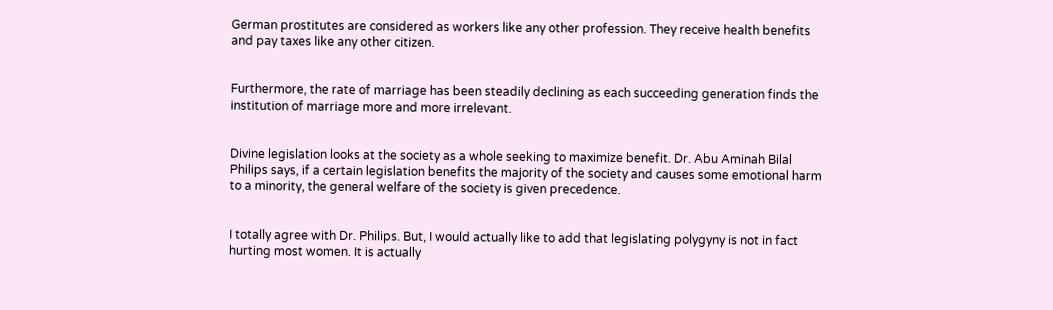German prostitutes are considered as workers like any other profession. They receive health benefits and pay taxes like any other citizen.


Furthermore, the rate of marriage has been steadily declining as each succeeding generation finds the institution of marriage more and more irrelevant.


Divine legislation looks at the society as a whole seeking to maximize benefit. Dr. Abu Aminah Bilal Philips says, if a certain legislation benefits the majority of the society and causes some emotional harm to a minority, the general welfare of the society is given precedence.


I totally agree with Dr. Philips. But, I would actually like to add that legislating polygyny is not in fact hurting most women. It is actually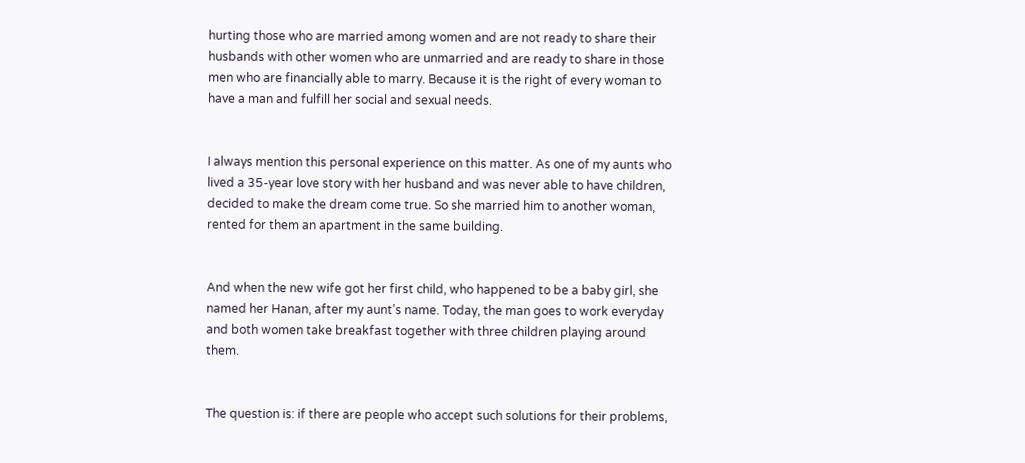hurting those who are married among women and are not ready to share their husbands with other women who are unmarried and are ready to share in those men who are financially able to marry. Because it is the right of every woman to have a man and fulfill her social and sexual needs.


I always mention this personal experience on this matter. As one of my aunts who lived a 35-year love story with her husband and was never able to have children, decided to make the dream come true. So she married him to another woman, rented for them an apartment in the same building.


And when the new wife got her first child, who happened to be a baby girl, she named her Hanan, after my aunt’s name. Today, the man goes to work everyday and both women take breakfast together with three children playing around them.


The question is: if there are people who accept such solutions for their problems,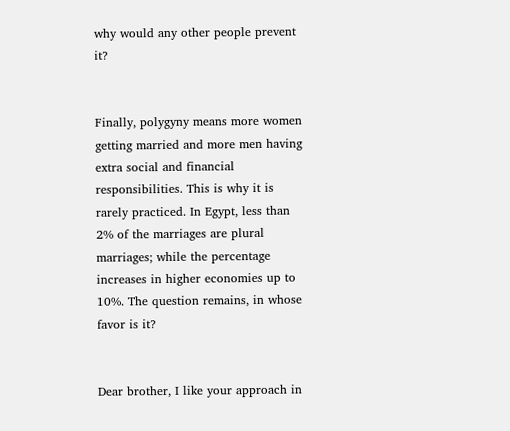why would any other people prevent it?


Finally, polygyny means more women getting married and more men having extra social and financial responsibilities. This is why it is rarely practiced. In Egypt, less than 2% of the marriages are plural marriages; while the percentage increases in higher economies up to 10%. The question remains, in whose favor is it?


Dear brother, I like your approach in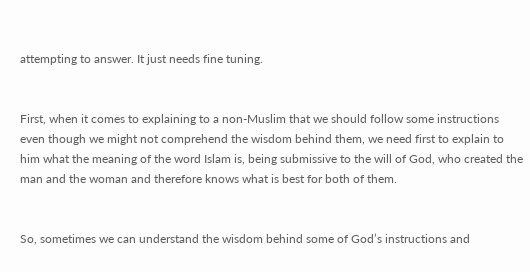attempting to answer. It just needs fine tuning.


First, when it comes to explaining to a non-Muslim that we should follow some instructions even though we might not comprehend the wisdom behind them, we need first to explain to him what the meaning of the word Islam is, being submissive to the will of God, who created the man and the woman and therefore knows what is best for both of them.


So, sometimes we can understand the wisdom behind some of God’s instructions and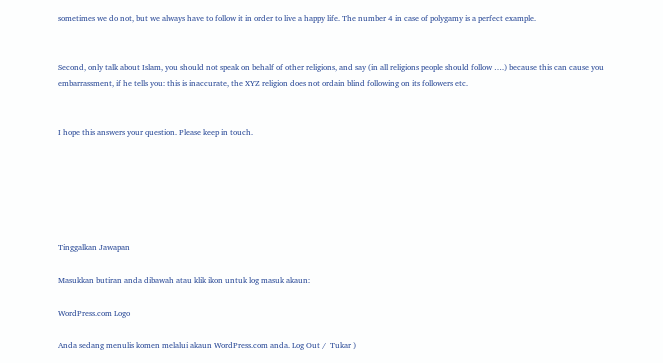sometimes we do not, but we always have to follow it in order to live a happy life. The number 4 in case of polygamy is a perfect example.


Second, only talk about Islam, you should not speak on behalf of other religions, and say (in all religions people should follow ….) because this can cause you embarrassment, if he tells you: this is inaccurate, the XYZ religion does not ordain blind following on its followers etc.


I hope this answers your question. Please keep in touch.






Tinggalkan Jawapan

Masukkan butiran anda dibawah atau klik ikon untuk log masuk akaun:

WordPress.com Logo

Anda sedang menulis komen melalui akaun WordPress.com anda. Log Out /  Tukar )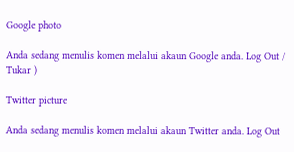Google photo

Anda sedang menulis komen melalui akaun Google anda. Log Out /  Tukar )

Twitter picture

Anda sedang menulis komen melalui akaun Twitter anda. Log Out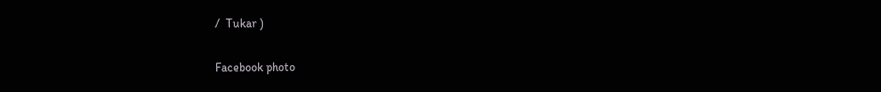/  Tukar )

Facebook photo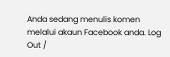Anda sedang menulis komen melalui akaun Facebook anda. Log Out /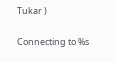Tukar )

Connecting to %s